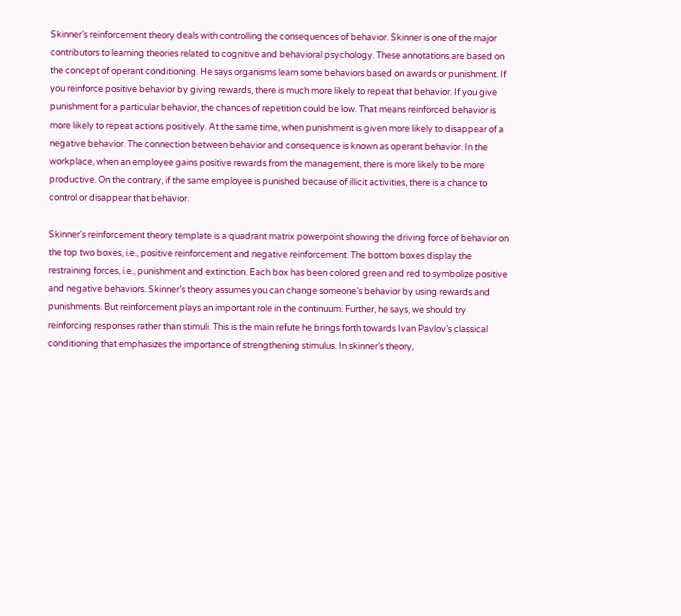Skinner’s reinforcement theory deals with controlling the consequences of behavior. Skinner is one of the major contributors to learning theories related to cognitive and behavioral psychology. These annotations are based on the concept of operant conditioning. He says organisms learn some behaviors based on awards or punishment. If you reinforce positive behavior by giving rewards, there is much more likely to repeat that behavior. If you give punishment for a particular behavior, the chances of repetition could be low. That means reinforced behavior is more likely to repeat actions positively. At the same time, when punishment is given more likely to disappear of a negative behavior. The connection between behavior and consequence is known as operant behavior. In the workplace, when an employee gains positive rewards from the management, there is more likely to be more productive. On the contrary, if the same employee is punished because of illicit activities, there is a chance to control or disappear that behavior.

Skinner’s reinforcement theory template is a quadrant matrix powerpoint showing the driving force of behavior on the top two boxes, i.e., positive reinforcement and negative reinforcement. The bottom boxes display the restraining forces, i.e., punishment and extinction. Each box has been colored green and red to symbolize positive and negative behaviors. Skinner’s theory assumes you can change someone’s behavior by using rewards and punishments. But reinforcement plays an important role in the continuum. Further, he says, we should try reinforcing responses rather than stimuli. This is the main refute he brings forth towards Ivan Pavlov’s classical conditioning that emphasizes the importance of strengthening stimulus. In skinner’s theory,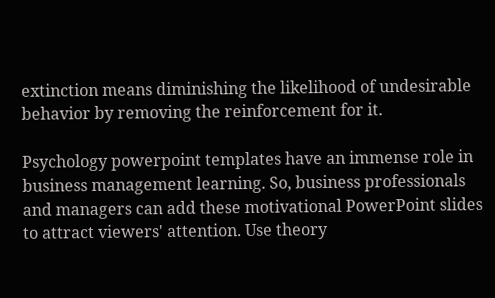extinction means diminishing the likelihood of undesirable behavior by removing the reinforcement for it.

Psychology powerpoint templates have an immense role in business management learning. So, business professionals and managers can add these motivational PowerPoint slides to attract viewers' attention. Use theory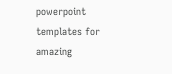powerpoint templates for amazing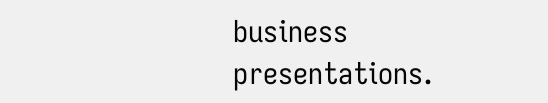business presentations.